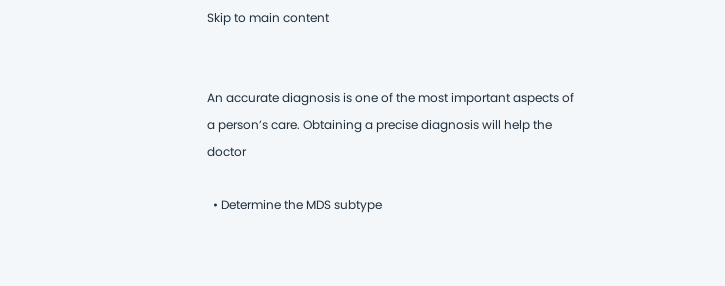Skip to main content


An accurate diagnosis is one of the most important aspects of a person’s care. Obtaining a precise diagnosis will help the doctor

  • Determine the MDS subtype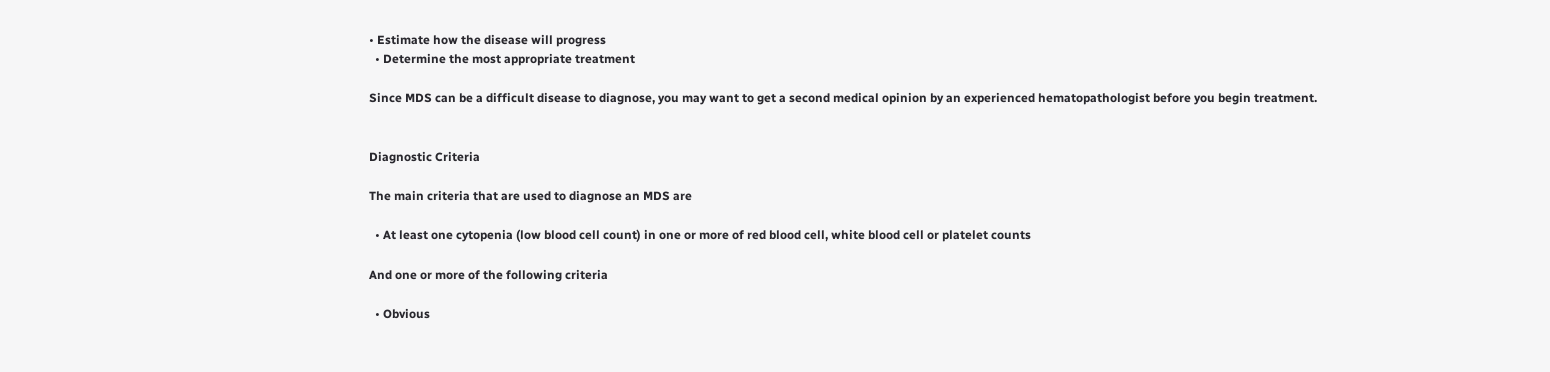• Estimate how the disease will progress
  • Determine the most appropriate treatment

Since MDS can be a difficult disease to diagnose, you may want to get a second medical opinion by an experienced hematopathologist before you begin treatment.


Diagnostic Criteria

The main criteria that are used to diagnose an MDS are

  • At least one cytopenia (low blood cell count) in one or more of red blood cell, white blood cell or platelet counts

And one or more of the following criteria

  • Obvious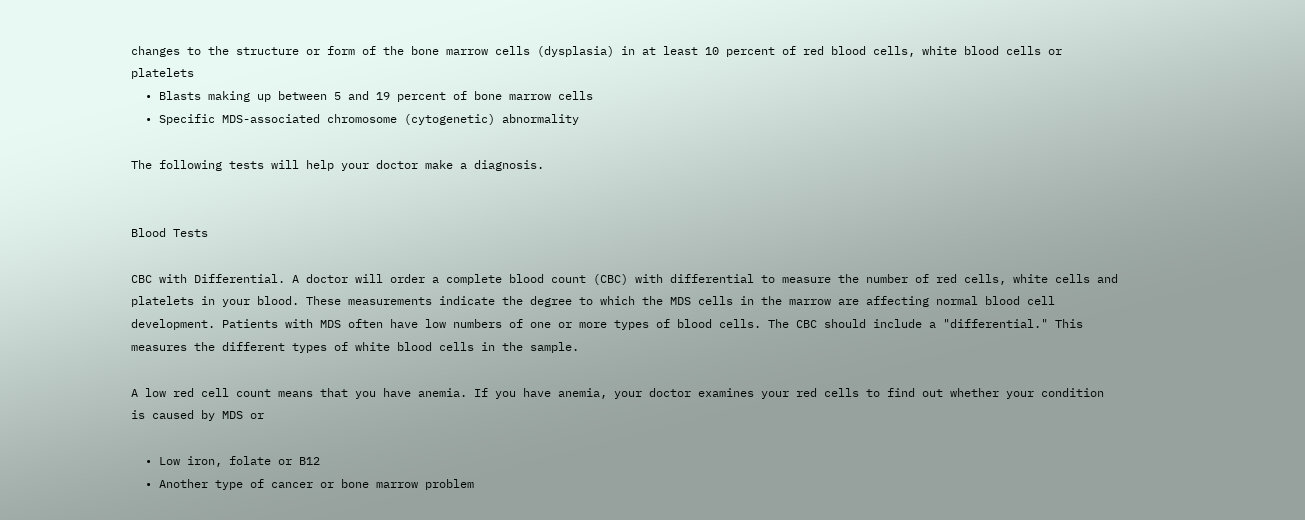changes to the structure or form of the bone marrow cells (dysplasia) in at least 10 percent of red blood cells, white blood cells or platelets
  • Blasts making up between 5 and 19 percent of bone marrow cells
  • Specific MDS-associated chromosome (cytogenetic) abnormality

The following tests will help your doctor make a diagnosis.


Blood Tests

CBC with Differential. A doctor will order a complete blood count (CBC) with differential to measure the number of red cells, white cells and platelets in your blood. These measurements indicate the degree to which the MDS cells in the marrow are affecting normal blood cell development. Patients with MDS often have low numbers of one or more types of blood cells. The CBC should include a "differential." This measures the different types of white blood cells in the sample.

A low red cell count means that you have anemia. If you have anemia, your doctor examines your red cells to find out whether your condition is caused by MDS or

  • Low iron, folate or B12
  • Another type of cancer or bone marrow problem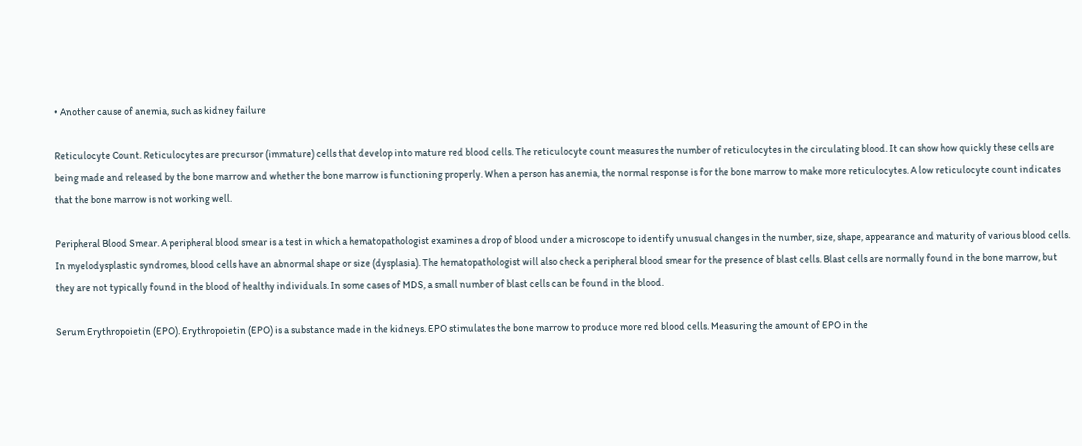• Another cause of anemia, such as kidney failure

Reticulocyte Count. Reticulocytes are precursor (immature) cells that develop into mature red blood cells. The reticulocyte count measures the number of reticulocytes in the circulating blood. It can show how quickly these cells are being made and released by the bone marrow and whether the bone marrow is functioning properly. When a person has anemia, the normal response is for the bone marrow to make more reticulocytes. A low reticulocyte count indicates that the bone marrow is not working well.

Peripheral Blood Smear. A peripheral blood smear is a test in which a hematopathologist examines a drop of blood under a microscope to identify unusual changes in the number, size, shape, appearance and maturity of various blood cells. In myelodysplastic syndromes, blood cells have an abnormal shape or size (dysplasia). The hematopathologist will also check a peripheral blood smear for the presence of blast cells. Blast cells are normally found in the bone marrow, but they are not typically found in the blood of healthy individuals. In some cases of MDS, a small number of blast cells can be found in the blood.

Serum Erythropoietin (EPO). Erythropoietin (EPO) is a substance made in the kidneys. EPO stimulates the bone marrow to produce more red blood cells. Measuring the amount of EPO in the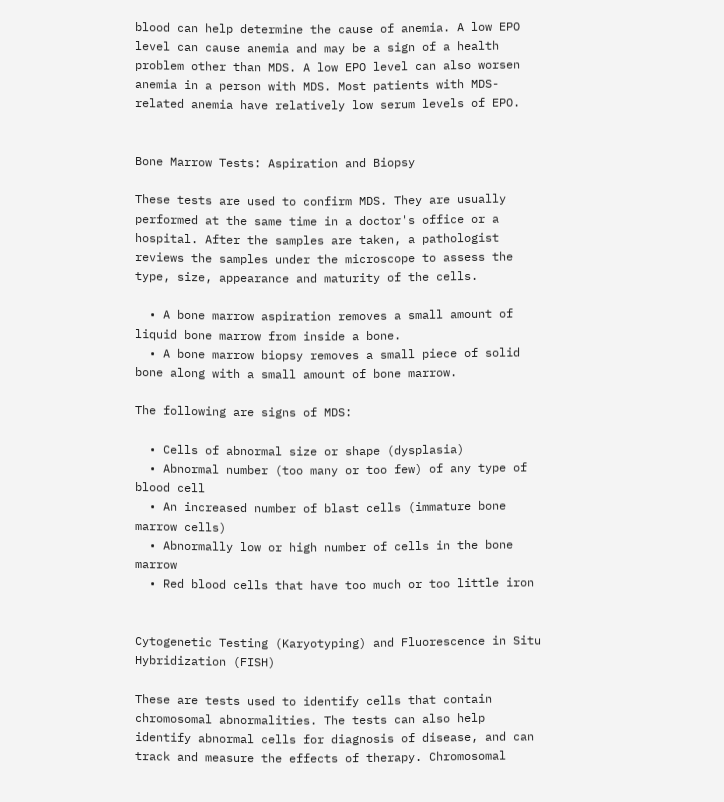blood can help determine the cause of anemia. A low EPO level can cause anemia and may be a sign of a health problem other than MDS. A low EPO level can also worsen anemia in a person with MDS. Most patients with MDS-related anemia have relatively low serum levels of EPO.


Bone Marrow Tests: Aspiration and Biopsy

These tests are used to confirm MDS. They are usually performed at the same time in a doctor's office or a hospital. After the samples are taken, a pathologist reviews the samples under the microscope to assess the type, size, appearance and maturity of the cells.

  • A bone marrow aspiration removes a small amount of liquid bone marrow from inside a bone.
  • A bone marrow biopsy removes a small piece of solid bone along with a small amount of bone marrow.

The following are signs of MDS:

  • Cells of abnormal size or shape (dysplasia)
  • Abnormal number (too many or too few) of any type of blood cell
  • An increased number of blast cells (immature bone marrow cells)
  • Abnormally low or high number of cells in the bone marrow
  • Red blood cells that have too much or too little iron


Cytogenetic Testing (Karyotyping) and Fluorescence in Situ Hybridization (FISH)

These are tests used to identify cells that contain chromosomal abnormalities. The tests can also help identify abnormal cells for diagnosis of disease, and can track and measure the effects of therapy. Chromosomal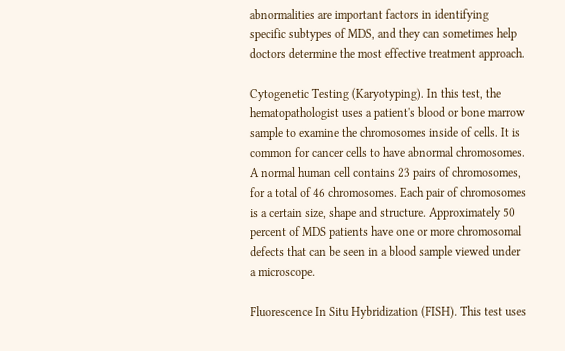abnormalities are important factors in identifying specific subtypes of MDS, and they can sometimes help doctors determine the most effective treatment approach.

Cytogenetic Testing (Karyotyping). In this test, the hematopathologist uses a patient's blood or bone marrow sample to examine the chromosomes inside of cells. It is common for cancer cells to have abnormal chromosomes. A normal human cell contains 23 pairs of chromosomes, for a total of 46 chromosomes. Each pair of chromosomes is a certain size, shape and structure. Approximately 50 percent of MDS patients have one or more chromosomal defects that can be seen in a blood sample viewed under a microscope.

Fluorescence In Situ Hybridization (FISH). This test uses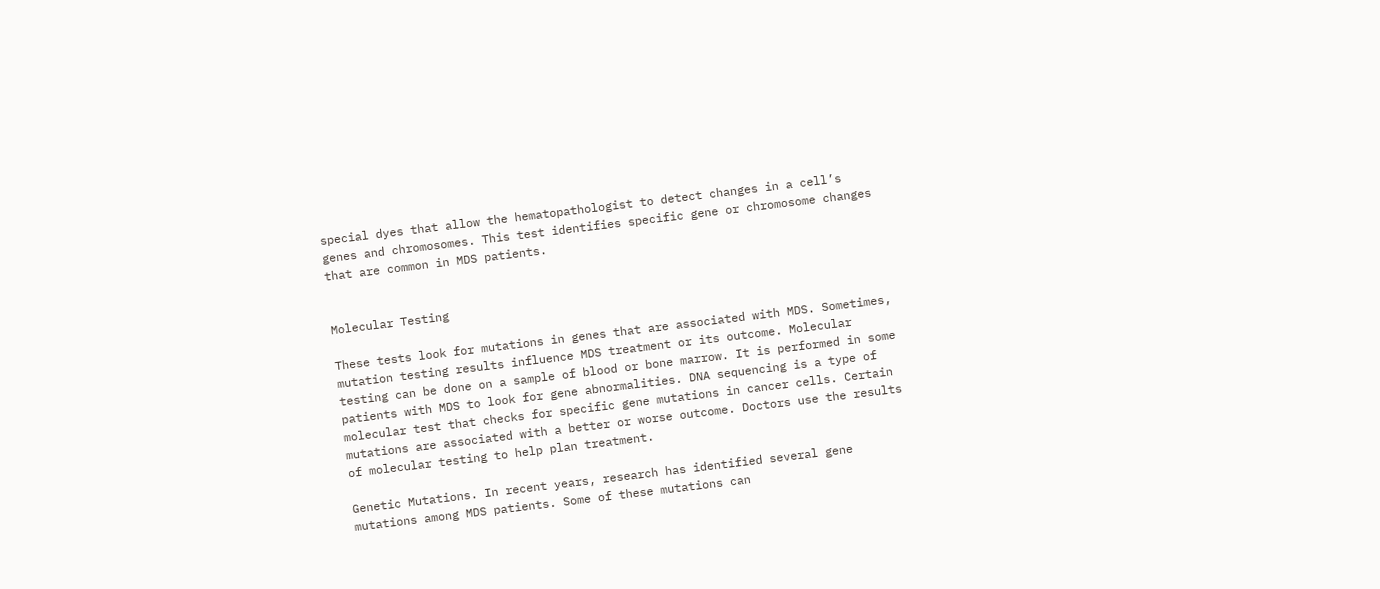special dyes that allow the hematopathologist to detect changes in a cell’s genes and chromosomes. This test identifies specific gene or chromosome changes that are common in MDS patients.


Molecular Testing

These tests look for mutations in genes that are associated with MDS. Sometimes, mutation testing results influence MDS treatment or its outcome. Molecular testing can be done on a sample of blood or bone marrow. It is performed in some patients with MDS to look for gene abnormalities. DNA sequencing is a type of molecular test that checks for specific gene mutations in cancer cells. Certain mutations are associated with a better or worse outcome. Doctors use the results of molecular testing to help plan treatment.

Genetic Mutations. In recent years, research has identified several gene mutations among MDS patients. Some of these mutations can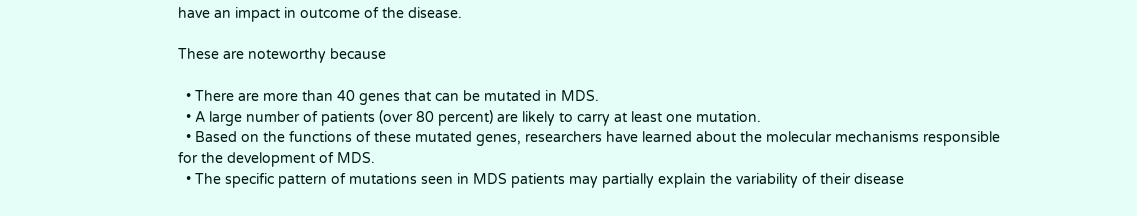have an impact in outcome of the disease.

These are noteworthy because

  • There are more than 40 genes that can be mutated in MDS.
  • A large number of patients (over 80 percent) are likely to carry at least one mutation.
  • Based on the functions of these mutated genes, researchers have learned about the molecular mechanisms responsible for the development of MDS.
  • The specific pattern of mutations seen in MDS patients may partially explain the variability of their disease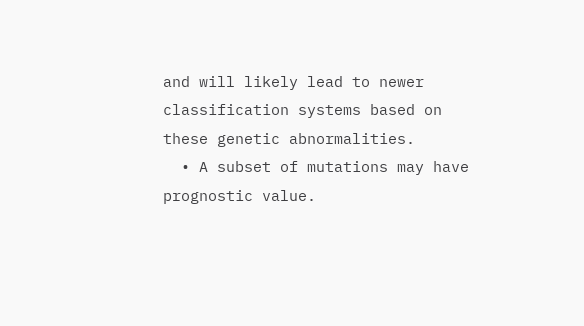and will likely lead to newer classification systems based on these genetic abnormalities.
  • A subset of mutations may have prognostic value.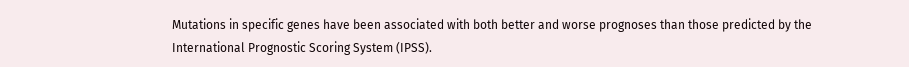Mutations in specific genes have been associated with both better and worse prognoses than those predicted by the International Prognostic Scoring System (IPSS).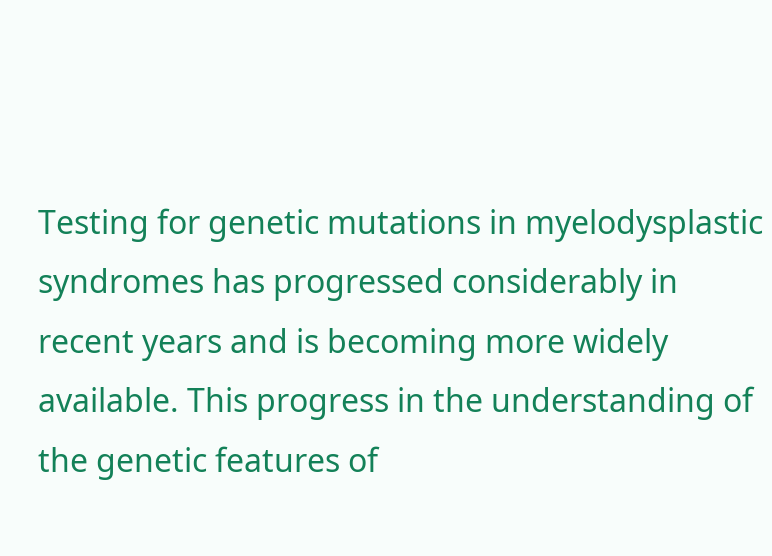Testing for genetic mutations in myelodysplastic syndromes has progressed considerably in recent years and is becoming more widely available. This progress in the understanding of the genetic features of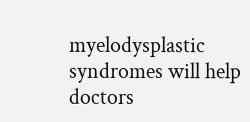myelodysplastic syndromes will help doctors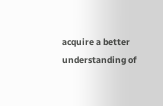acquire a better understanding of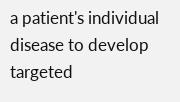a patient's individual disease to develop targeted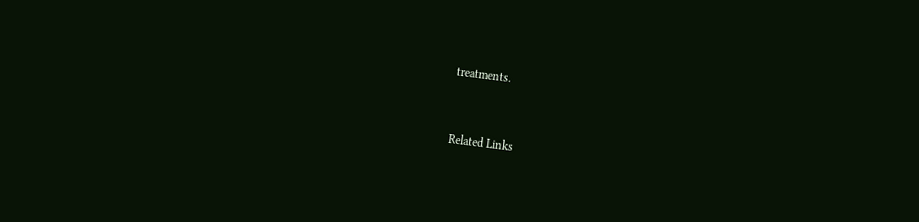treatments.


Related Links